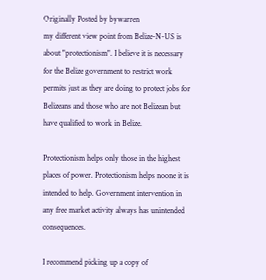Originally Posted by bywarren
my different view point from Belize-N-US is about "protectionism". I believe it is necessary for the Belize government to restrict work permits just as they are doing to protect jobs for Belizeans and those who are not Belizean but have qualified to work in Belize.

Protectionism helps only those in the highest places of power. Protectionism helps noone it is intended to help. Government intervention in any free market activity always has unintended consequences.

I recommend picking up a copy of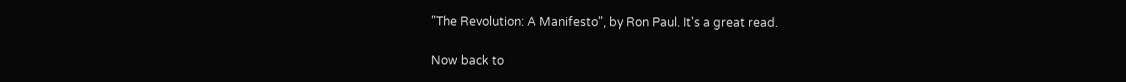"The Revolution: A Manifesto", by Ron Paul. It's a great read.

Now back to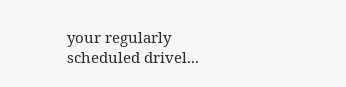your regularly scheduled drivel...